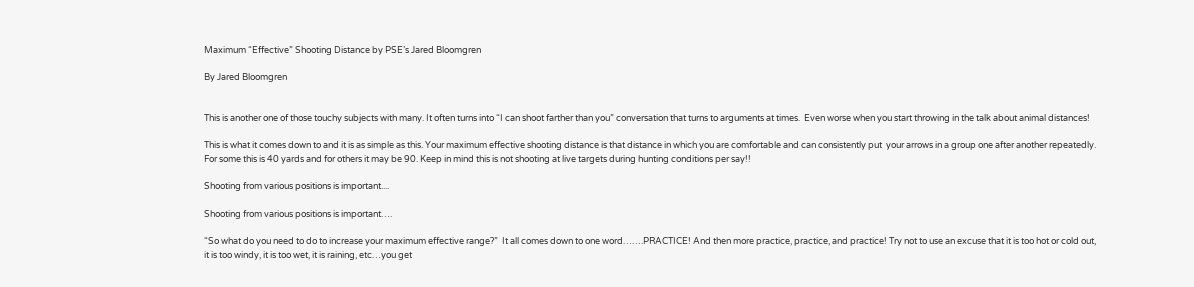Maximum “Effective” Shooting Distance by PSE’s Jared Bloomgren

By Jared Bloomgren


This is another one of those touchy subjects with many. It often turns into “I can shoot farther than you” conversation that turns to arguments at times.  Even worse when you start throwing in the talk about animal distances!

This is what it comes down to and it is as simple as this. Your maximum effective shooting distance is that distance in which you are comfortable and can consistently put  your arrows in a group one after another repeatedly.  For some this is 40 yards and for others it may be 90. Keep in mind this is not shooting at live targets during hunting conditions per say!!

Shooting from various positions is important....

Shooting from various positions is important….

“So what do you need to do to increase your maximum effective range?”  It all comes down to one word…….PRACTICE! And then more practice, practice, and practice! Try not to use an excuse that it is too hot or cold out, it is too windy, it is too wet, it is raining, etc…you get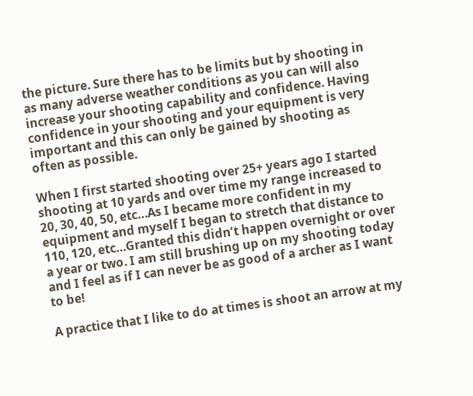the picture. Sure there has to be limits but by shooting in as many adverse weather conditions as you can will also increase your shooting capability and confidence. Having confidence in your shooting and your equipment is very important and this can only be gained by shooting as often as possible.

When I first started shooting over 25+ years ago I started shooting at 10 yards and over time my range increased to 20, 30, 40, 50, etc…As I became more confident in my equipment and myself I began to stretch that distance to 110, 120, etc…Granted this didn’t happen overnight or over a year or two. I am still brushing up on my shooting today and I feel as if I can never be as good of a archer as I want to be!

A practice that I like to do at times is shoot an arrow at my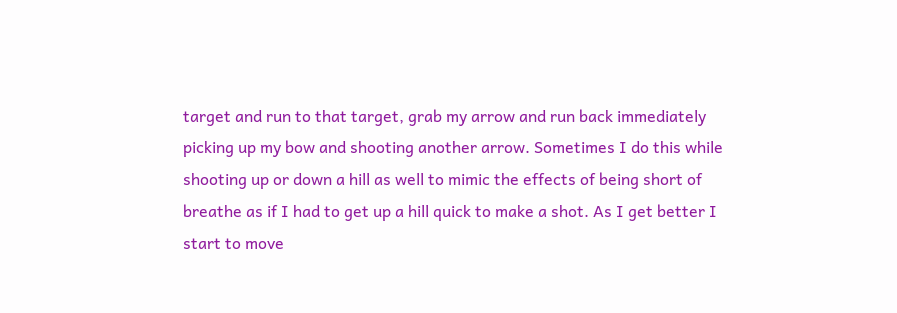target and run to that target, grab my arrow and run back immediately picking up my bow and shooting another arrow. Sometimes I do this while shooting up or down a hill as well to mimic the effects of being short of breathe as if I had to get up a hill quick to make a shot. As I get better I start to move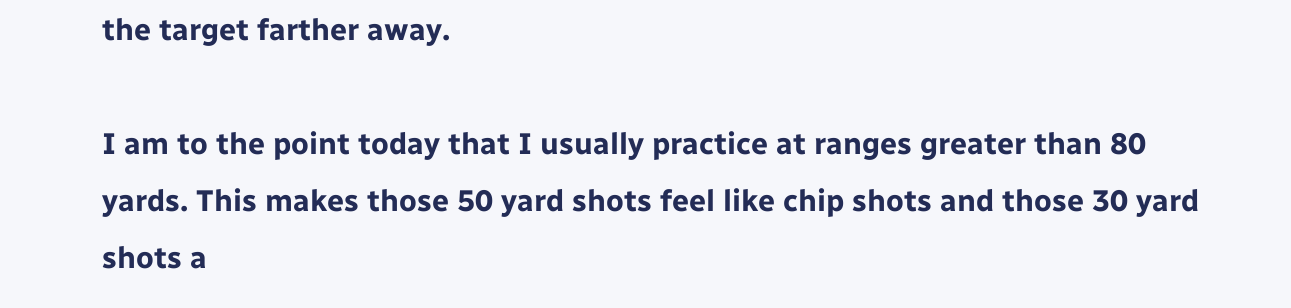the target farther away.

I am to the point today that I usually practice at ranges greater than 80 yards. This makes those 50 yard shots feel like chip shots and those 30 yard shots a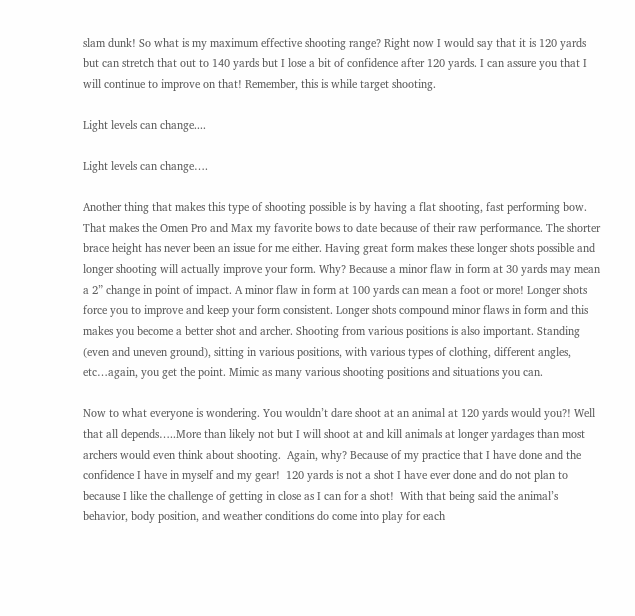slam dunk! So what is my maximum effective shooting range? Right now I would say that it is 120 yards but can stretch that out to 140 yards but I lose a bit of confidence after 120 yards. I can assure you that I will continue to improve on that! Remember, this is while target shooting.

Light levels can change....

Light levels can change….

Another thing that makes this type of shooting possible is by having a flat shooting, fast performing bow. That makes the Omen Pro and Max my favorite bows to date because of their raw performance. The shorter brace height has never been an issue for me either. Having great form makes these longer shots possible and longer shooting will actually improve your form. Why? Because a minor flaw in form at 30 yards may mean a 2” change in point of impact. A minor flaw in form at 100 yards can mean a foot or more! Longer shots force you to improve and keep your form consistent. Longer shots compound minor flaws in form and this makes you become a better shot and archer. Shooting from various positions is also important. Standing (even and uneven ground), sitting in various positions, with various types of clothing, different angles, etc…again, you get the point. Mimic as many various shooting positions and situations you can.

Now to what everyone is wondering. You wouldn’t dare shoot at an animal at 120 yards would you?! Well that all depends…..More than likely not but I will shoot at and kill animals at longer yardages than most archers would even think about shooting.  Again, why? Because of my practice that I have done and the confidence I have in myself and my gear!  120 yards is not a shot I have ever done and do not plan to because I like the challenge of getting in close as I can for a shot!  With that being said the animal’s behavior, body position, and weather conditions do come into play for each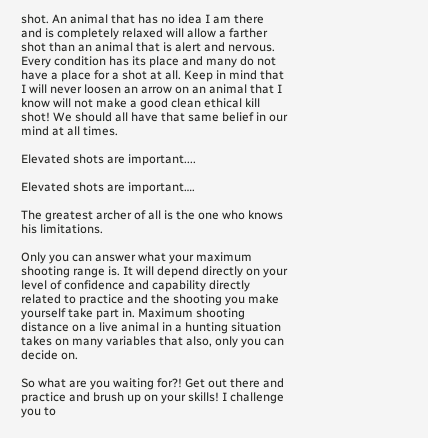shot. An animal that has no idea I am there and is completely relaxed will allow a farther shot than an animal that is alert and nervous. Every condition has its place and many do not have a place for a shot at all. Keep in mind that I will never loosen an arrow on an animal that I know will not make a good clean ethical kill shot! We should all have that same belief in our mind at all times.

Elevated shots are important....

Elevated shots are important….

The greatest archer of all is the one who knows his limitations.

Only you can answer what your maximum shooting range is. It will depend directly on your level of confidence and capability directly related to practice and the shooting you make yourself take part in. Maximum shooting distance on a live animal in a hunting situation takes on many variables that also, only you can decide on.

So what are you waiting for?! Get out there and practice and brush up on your skills! I challenge you to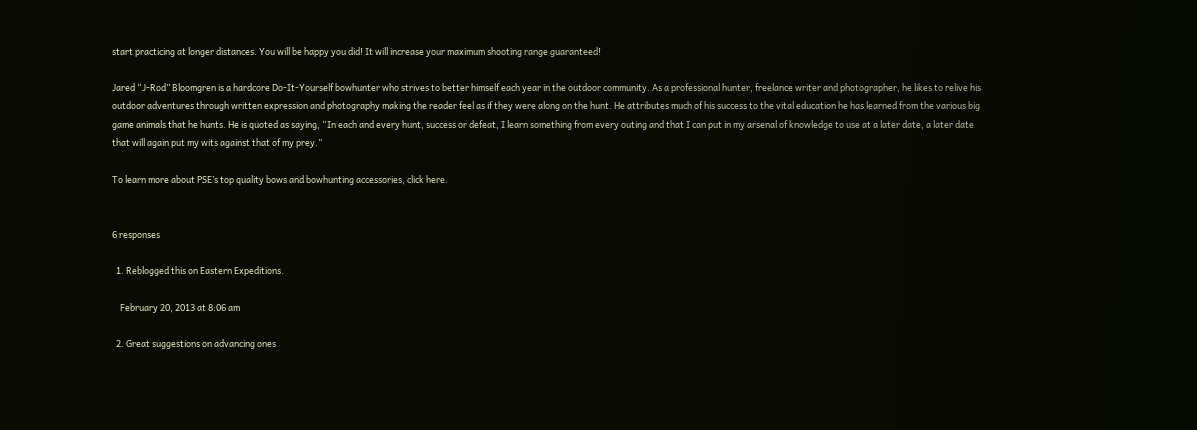start practicing at longer distances. You will be happy you did! It will increase your maximum shooting range guaranteed!

Jared “J-Rod” Bloomgren is a hardcore Do-It-Yourself bowhunter who strives to better himself each year in the outdoor community. As a professional hunter, freelance writer and photographer, he likes to relive his outdoor adventures through written expression and photography making the reader feel as if they were along on the hunt. He attributes much of his success to the vital education he has learned from the various big game animals that he hunts. He is quoted as saying, “In each and every hunt, success or defeat, I learn something from every outing and that I can put in my arsenal of knowledge to use at a later date, a later date that will again put my wits against that of my prey.”

To learn more about PSE’s top quality bows and bowhunting accessories, click here.


6 responses

  1. Reblogged this on Eastern Expeditions.

    February 20, 2013 at 8:06 am

  2. Great suggestions on advancing ones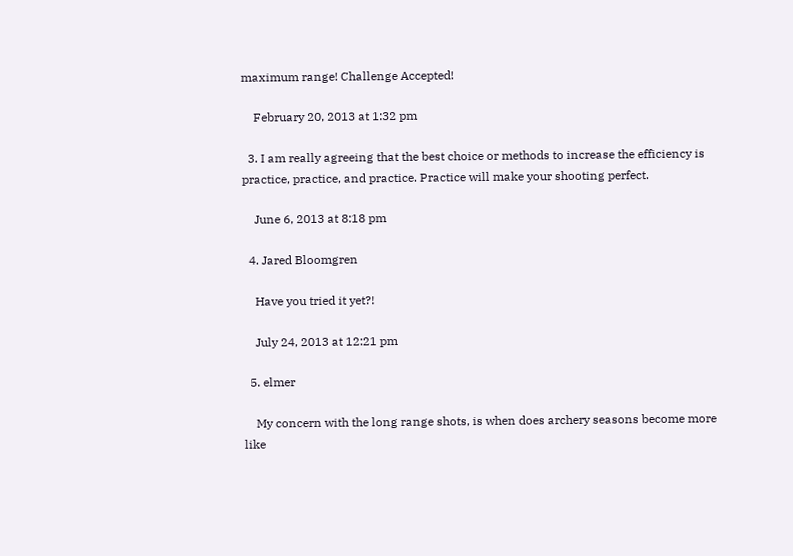maximum range! Challenge Accepted!

    February 20, 2013 at 1:32 pm

  3. I am really agreeing that the best choice or methods to increase the efficiency is practice, practice, and practice. Practice will make your shooting perfect.

    June 6, 2013 at 8:18 pm

  4. Jared Bloomgren

    Have you tried it yet?!

    July 24, 2013 at 12:21 pm

  5. elmer

    My concern with the long range shots, is when does archery seasons become more like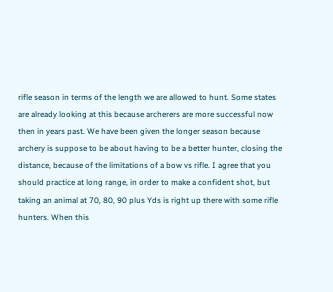rifle season in terms of the length we are allowed to hunt. Some states are already looking at this because archerers are more successful now then in years past. We have been given the longer season because archery is suppose to be about having to be a better hunter, closing the distance, because of the limitations of a bow vs rifle. I agree that you should practice at long range, in order to make a confident shot, but taking an animal at 70, 80, 90 plus Yds is right up there with some rifle hunters. When this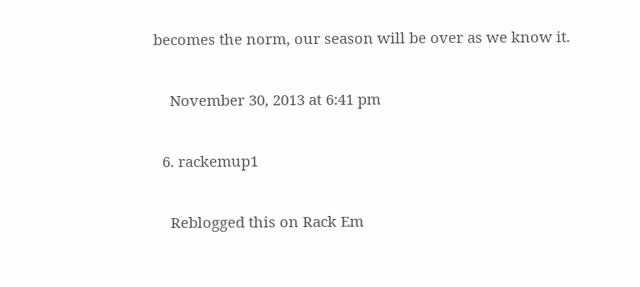becomes the norm, our season will be over as we know it.

    November 30, 2013 at 6:41 pm

  6. rackemup1

    Reblogged this on Rack Em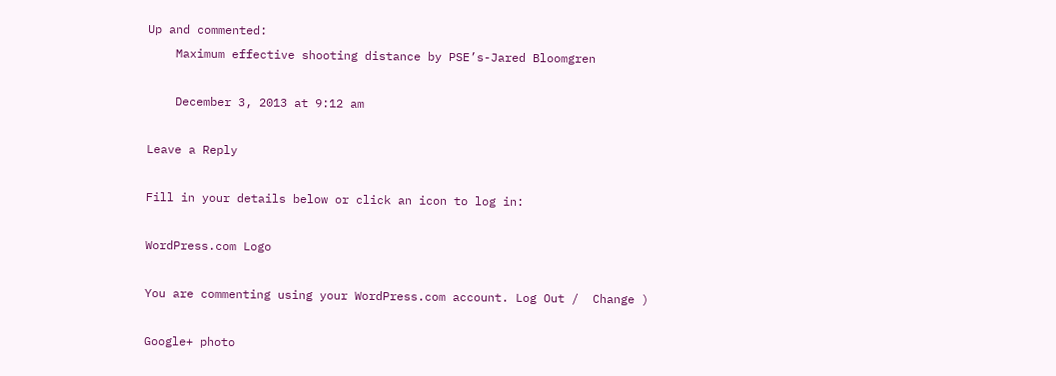Up and commented:
    Maximum effective shooting distance by PSE’s-Jared Bloomgren

    December 3, 2013 at 9:12 am

Leave a Reply

Fill in your details below or click an icon to log in:

WordPress.com Logo

You are commenting using your WordPress.com account. Log Out /  Change )

Google+ photo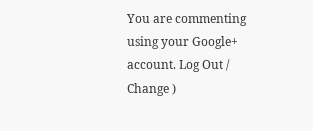You are commenting using your Google+ account. Log Out /  Change )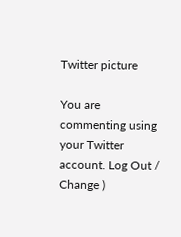Twitter picture

You are commenting using your Twitter account. Log Out /  Change )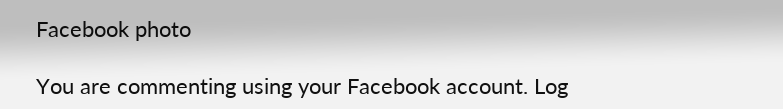Facebook photo

You are commenting using your Facebook account. Log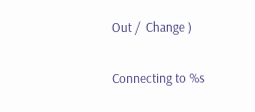Out /  Change )


Connecting to %s